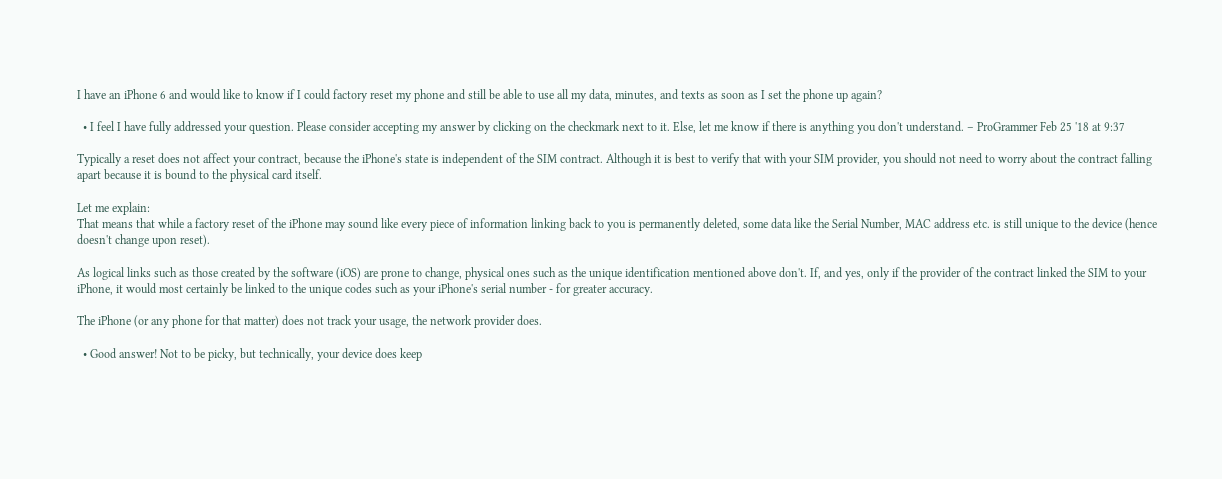I have an iPhone 6 and would like to know if I could factory reset my phone and still be able to use all my data, minutes, and texts as soon as I set the phone up again?

  • I feel I have fully addressed your question. Please consider accepting my answer by clicking on the checkmark next to it. Else, let me know if there is anything you don't understand. – ProGrammer Feb 25 '18 at 9:37

Typically a reset does not affect your contract, because the iPhone's state is independent of the SIM contract. Although it is best to verify that with your SIM provider, you should not need to worry about the contract falling apart because it is bound to the physical card itself.

Let me explain:
That means that while a factory reset of the iPhone may sound like every piece of information linking back to you is permanently deleted, some data like the Serial Number, MAC address etc. is still unique to the device (hence doesn't change upon reset).

As logical links such as those created by the software (iOS) are prone to change, physical ones such as the unique identification mentioned above don't. If, and yes, only if the provider of the contract linked the SIM to your iPhone, it would most certainly be linked to the unique codes such as your iPhone's serial number - for greater accuracy.

The iPhone (or any phone for that matter) does not track your usage, the network provider does.

  • Good answer! Not to be picky, but technically, your device does keep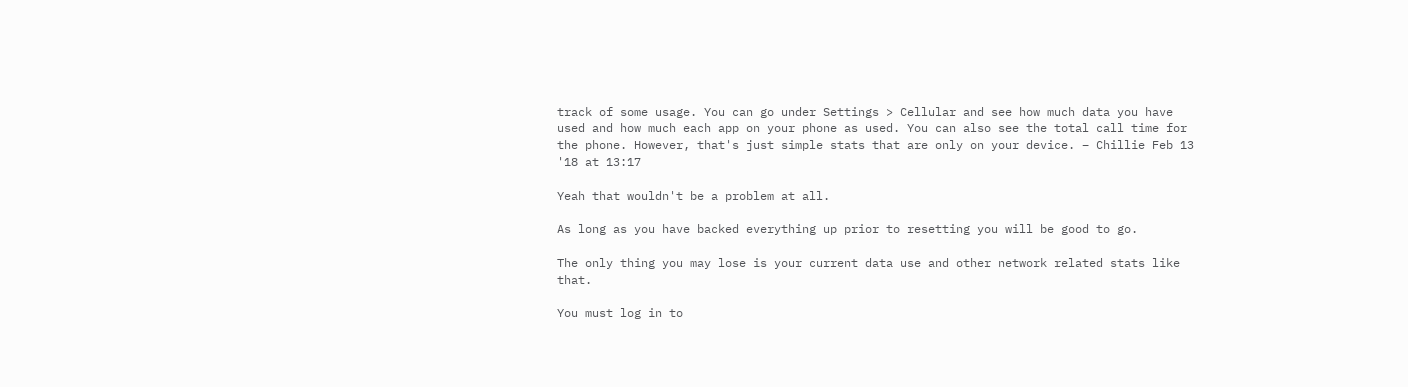track of some usage. You can go under Settings > Cellular and see how much data you have used and how much each app on your phone as used. You can also see the total call time for the phone. However, that's just simple stats that are only on your device. – Chillie Feb 13 '18 at 13:17

Yeah that wouldn't be a problem at all.

As long as you have backed everything up prior to resetting you will be good to go.

The only thing you may lose is your current data use and other network related stats like that.

You must log in to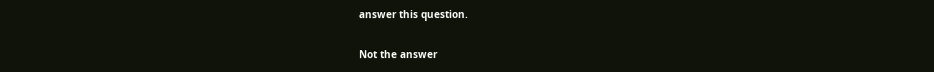answer this question.

Not the answer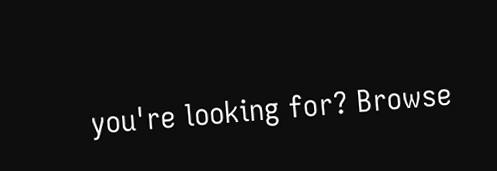you're looking for? Browse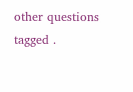other questions tagged .